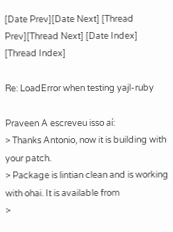[Date Prev][Date Next] [Thread Prev][Thread Next] [Date Index] [Thread Index]

Re: LoadError when testing yajl-ruby

Praveen A escreveu isso aí:
> Thanks Antonio, now it is building with your patch.
> Package is lintian clean and is working with ohai. It is available from
>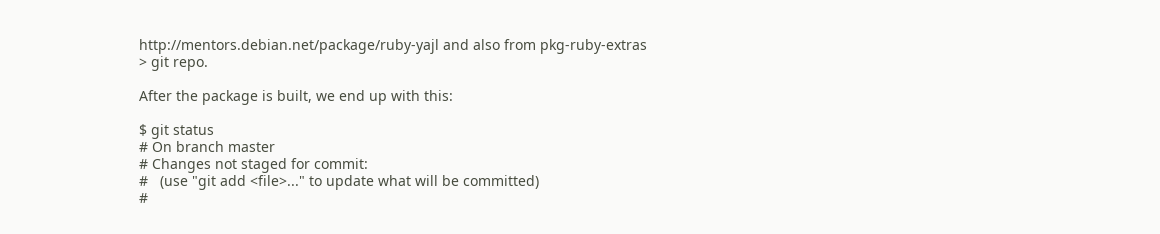http://mentors.debian.net/package/ruby-yajl and also from pkg-ruby-extras
> git repo.

After the package is built, we end up with this:

$ git status
# On branch master
# Changes not staged for commit:
#   (use "git add <file>..." to update what will be committed)
#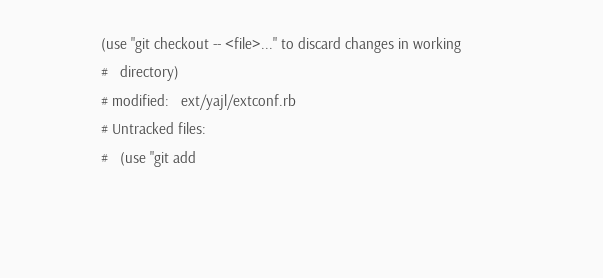(use "git checkout -- <file>..." to discard changes in working
#   directory)
# modified:   ext/yajl/extconf.rb
# Untracked files:
#   (use "git add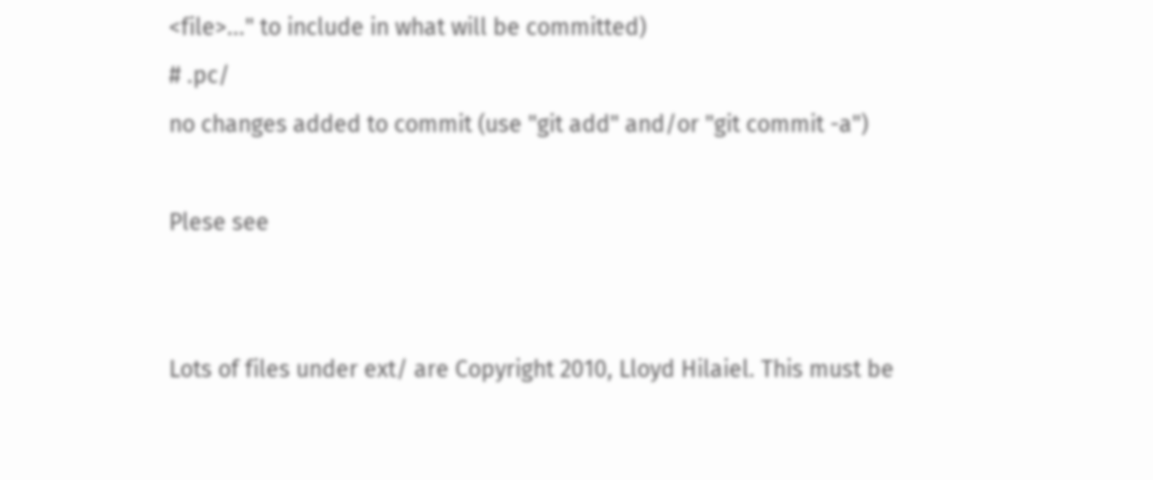<file>..." to include in what will be committed)
# .pc/
no changes added to commit (use "git add" and/or "git commit -a")

Plese see


Lots of files under ext/ are Copyright 2010, Lloyd Hilaiel. This must be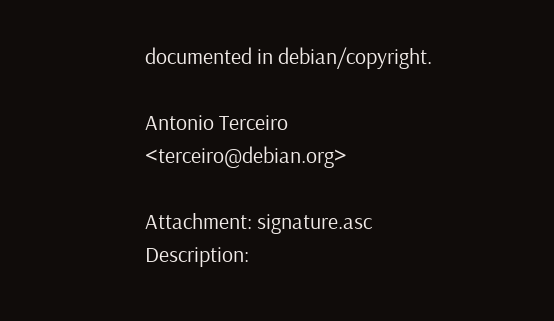documented in debian/copyright.

Antonio Terceiro <terceiro@debian.org>

Attachment: signature.asc
Description: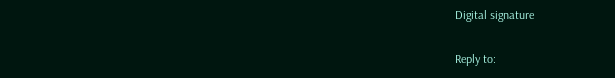Digital signature

Reply to: